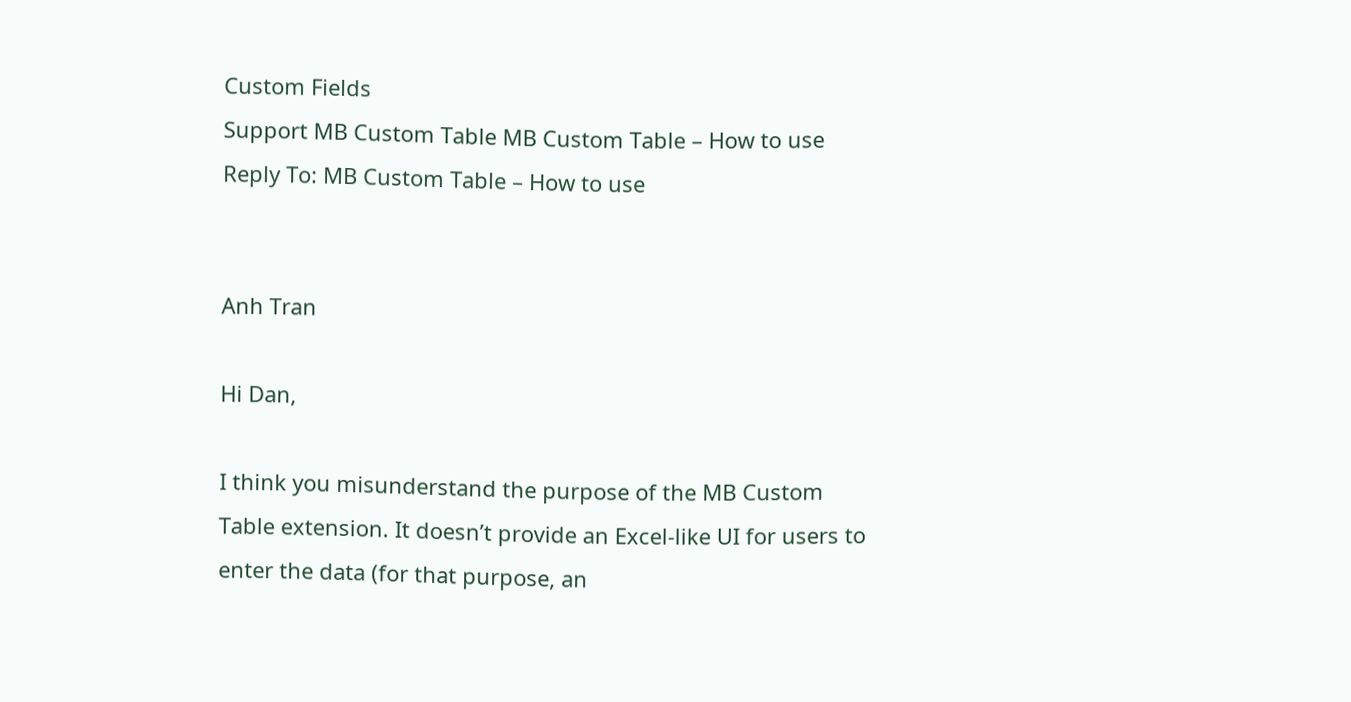Custom Fields
Support MB Custom Table MB Custom Table – How to use Reply To: MB Custom Table – How to use


Anh Tran

Hi Dan,

I think you misunderstand the purpose of the MB Custom Table extension. It doesn’t provide an Excel-like UI for users to enter the data (for that purpose, an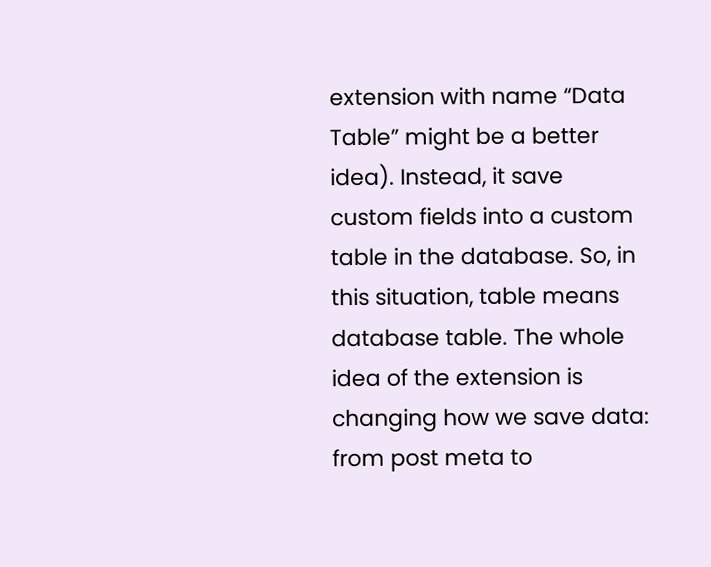extension with name “Data Table” might be a better idea). Instead, it save custom fields into a custom table in the database. So, in this situation, table means database table. The whole idea of the extension is changing how we save data: from post meta to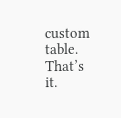custom table. That’s it.